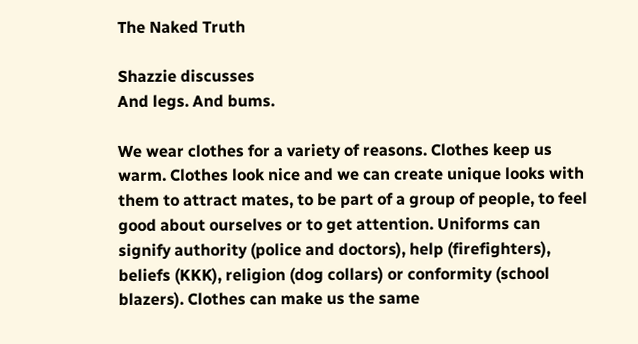The Naked Truth

Shazzie discusses
And legs. And bums.

We wear clothes for a variety of reasons. Clothes keep us warm. Clothes look nice and we can create unique looks with them to attract mates, to be part of a group of people, to feel good about ourselves or to get attention. Uniforms can signify authority (police and doctors), help (firefighters), beliefs (KKK), religion (dog collars) or conformity (school blazers). Clothes can make us the same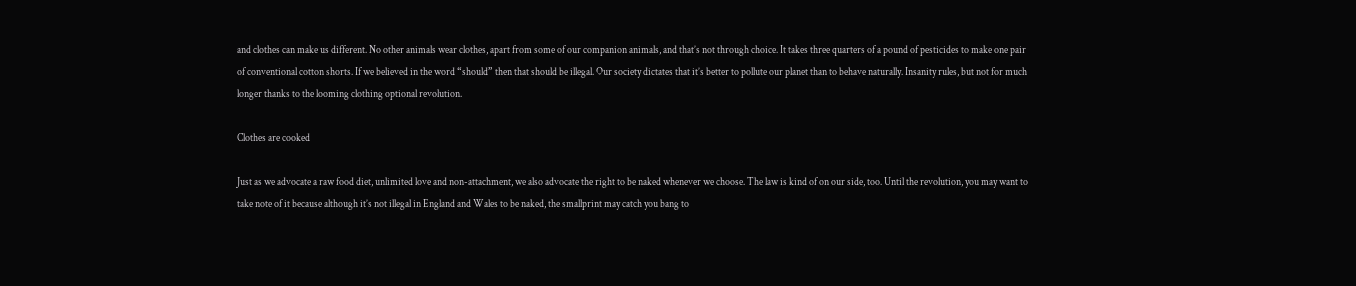and clothes can make us different. No other animals wear clothes, apart from some of our companion animals, and that’s not through choice. It takes three quarters of a pound of pesticides to make one pair of conventional cotton shorts. If we believed in the word “should” then that should be illegal. Our society dictates that it’s better to pollute our planet than to behave naturally. Insanity rules, but not for much longer thanks to the looming clothing optional revolution.

Clothes are cooked

Just as we advocate a raw food diet, unlimited love and non-attachment, we also advocate the right to be naked whenever we choose. The law is kind of on our side, too. Until the revolution, you may want to take note of it because although it’s not illegal in England and Wales to be naked, the smallprint may catch you bang to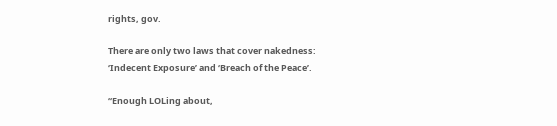rights, gov.

There are only two laws that cover nakedness:
‘Indecent Exposure’ and ‘Breach of the Peace’.

“Enough LOLing about,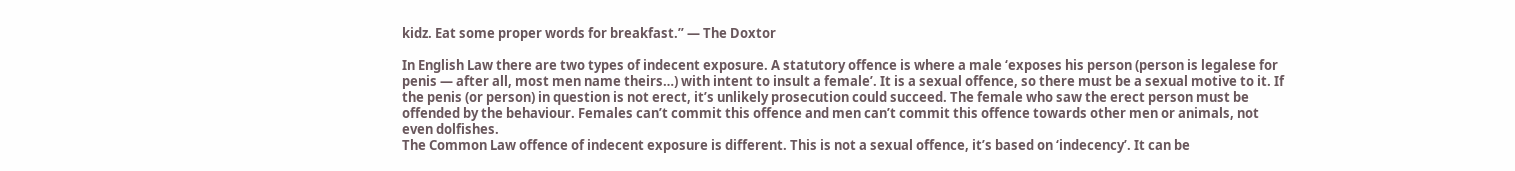kidz. Eat some proper words for breakfast.” — The Doxtor

In English Law there are two types of indecent exposure. A statutory offence is where a male ‘exposes his person (person is legalese for penis — after all, most men name theirs…) with intent to insult a female’. It is a sexual offence, so there must be a sexual motive to it. If the penis (or person) in question is not erect, it’s unlikely prosecution could succeed. The female who saw the erect person must be offended by the behaviour. Females can’t commit this offence and men can’t commit this offence towards other men or animals, not even dolfishes.
The Common Law offence of indecent exposure is different. This is not a sexual offence, it’s based on ‘indecency’. It can be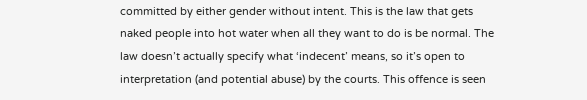committed by either gender without intent. This is the law that gets naked people into hot water when all they want to do is be normal. The law doesn’t actually specify what ‘indecent’ means, so it’s open to interpretation (and potential abuse) by the courts. This offence is seen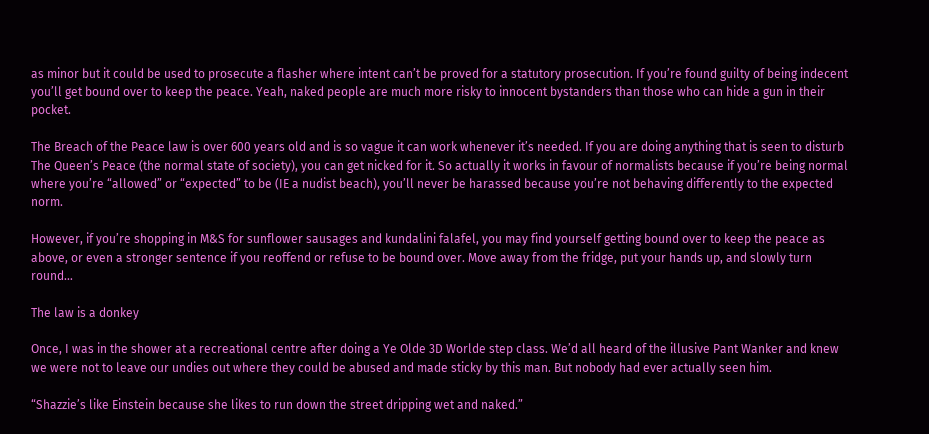as minor but it could be used to prosecute a flasher where intent can’t be proved for a statutory prosecution. If you’re found guilty of being indecent you’ll get bound over to keep the peace. Yeah, naked people are much more risky to innocent bystanders than those who can hide a gun in their pocket.

The Breach of the Peace law is over 600 years old and is so vague it can work whenever it’s needed. If you are doing anything that is seen to disturb The Queen’s Peace (the normal state of society), you can get nicked for it. So actually it works in favour of normalists because if you’re being normal where you’re “allowed” or “expected” to be (IE a nudist beach), you’ll never be harassed because you’re not behaving differently to the expected norm.

However, if you’re shopping in M&S for sunflower sausages and kundalini falafel, you may find yourself getting bound over to keep the peace as above, or even a stronger sentence if you reoffend or refuse to be bound over. Move away from the fridge, put your hands up, and slowly turn round…

The law is a donkey

Once, I was in the shower at a recreational centre after doing a Ye Olde 3D Worlde step class. We’d all heard of the illusive Pant Wanker and knew we were not to leave our undies out where they could be abused and made sticky by this man. But nobody had ever actually seen him.

“Shazzie’s like Einstein because she likes to run down the street dripping wet and naked.”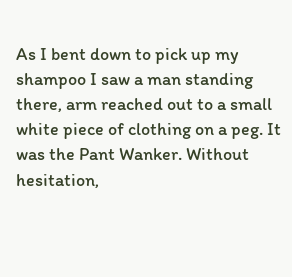As I bent down to pick up my shampoo I saw a man standing there, arm reached out to a small white piece of clothing on a peg. It was the Pant Wanker. Without hesitation,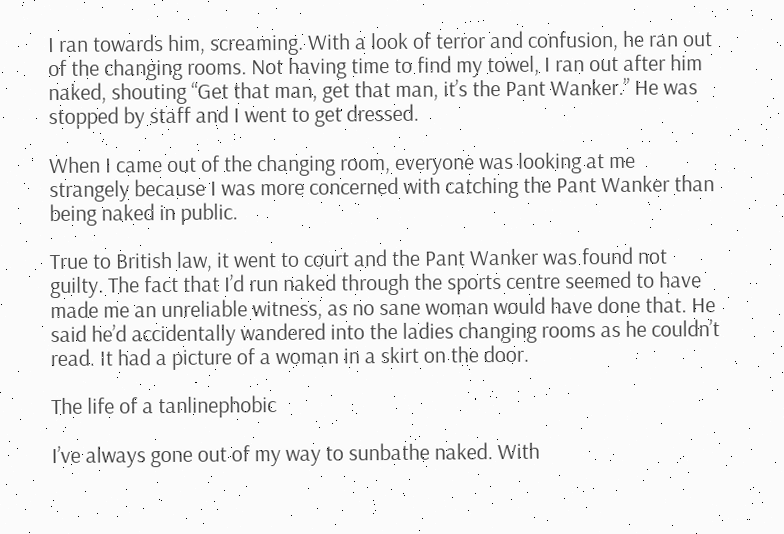I ran towards him, screaming. With a look of terror and confusion, he ran out of the changing rooms. Not having time to find my towel, I ran out after him naked, shouting “Get that man, get that man, it’s the Pant Wanker.” He was stopped by staff and I went to get dressed.

When I came out of the changing room, everyone was looking at me strangely because I was more concerned with catching the Pant Wanker than being naked in public.

True to British law, it went to court and the Pant Wanker was found not guilty. The fact that I’d run naked through the sports centre seemed to have made me an unreliable witness, as no sane woman would have done that. He said he’d accidentally wandered into the ladies changing rooms as he couldn’t read. It had a picture of a woman in a skirt on the door.

The life of a tanlinephobic

I’ve always gone out of my way to sunbathe naked. With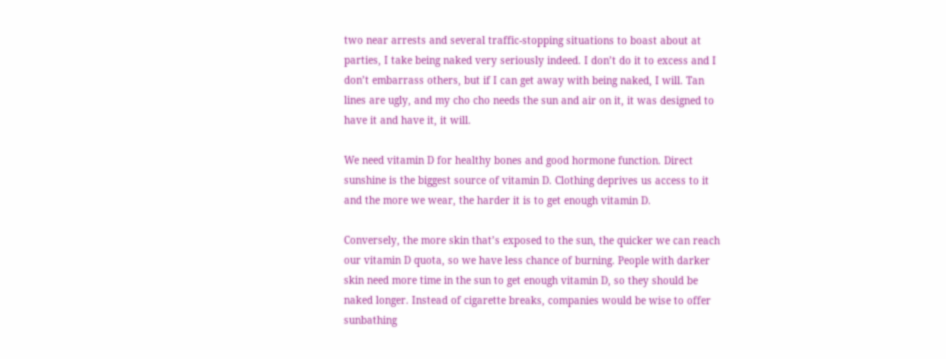two near arrests and several traffic-stopping situations to boast about at parties, I take being naked very seriously indeed. I don’t do it to excess and I don’t embarrass others, but if I can get away with being naked, I will. Tan lines are ugly, and my cho cho needs the sun and air on it, it was designed to have it and have it, it will.

We need vitamin D for healthy bones and good hormone function. Direct sunshine is the biggest source of vitamin D. Clothing deprives us access to it and the more we wear, the harder it is to get enough vitamin D.

Conversely, the more skin that’s exposed to the sun, the quicker we can reach our vitamin D quota, so we have less chance of burning. People with darker skin need more time in the sun to get enough vitamin D, so they should be naked longer. Instead of cigarette breaks, companies would be wise to offer sunbathing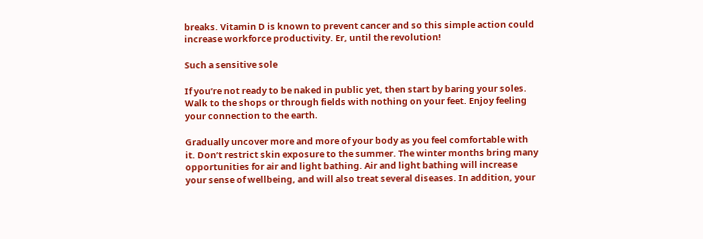breaks. Vitamin D is known to prevent cancer and so this simple action could increase workforce productivity. Er, until the revolution!

Such a sensitive sole

If you’re not ready to be naked in public yet, then start by baring your soles. Walk to the shops or through fields with nothing on your feet. Enjoy feeling your connection to the earth.

Gradually uncover more and more of your body as you feel comfortable with it. Don’t restrict skin exposure to the summer. The winter months bring many opportunities for air and light bathing. Air and light bathing will increase your sense of wellbeing, and will also treat several diseases. In addition, your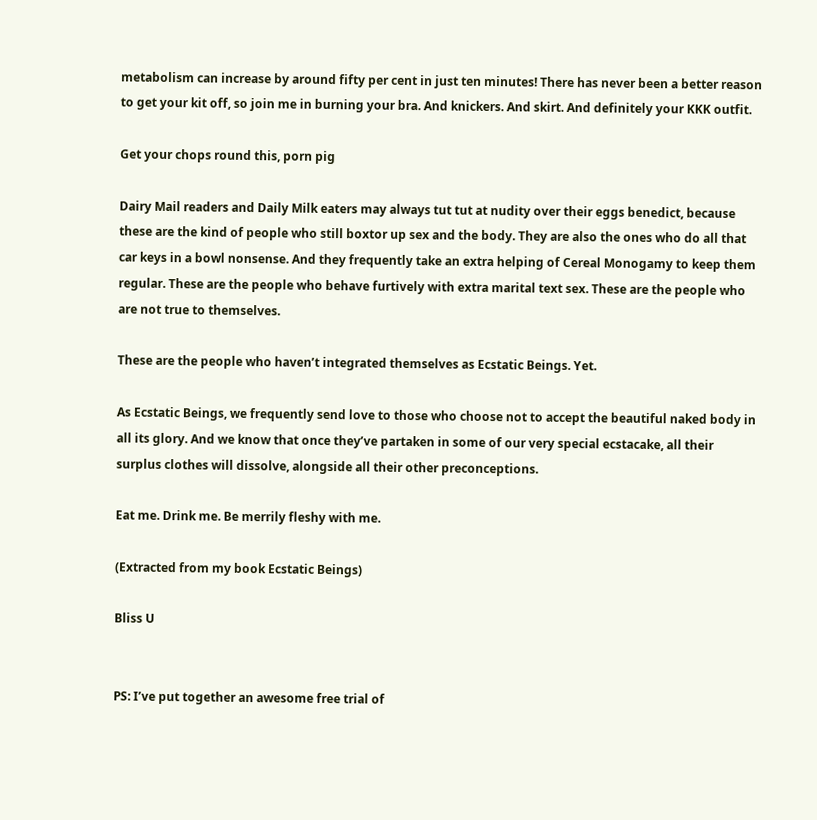metabolism can increase by around fifty per cent in just ten minutes! There has never been a better reason to get your kit off, so join me in burning your bra. And knickers. And skirt. And definitely your KKK outfit.

Get your chops round this, porn pig

Dairy Mail readers and Daily Milk eaters may always tut tut at nudity over their eggs benedict, because these are the kind of people who still boxtor up sex and the body. They are also the ones who do all that car keys in a bowl nonsense. And they frequently take an extra helping of Cereal Monogamy to keep them regular. These are the people who behave furtively with extra marital text sex. These are the people who are not true to themselves.

These are the people who haven’t integrated themselves as Ecstatic Beings. Yet.

As Ecstatic Beings, we frequently send love to those who choose not to accept the beautiful naked body in all its glory. And we know that once they’ve partaken in some of our very special ecstacake, all their surplus clothes will dissolve, alongside all their other preconceptions.

Eat me. Drink me. Be merrily fleshy with me.

(Extracted from my book Ecstatic Beings)

Bliss U


PS: I’ve put together an awesome free trial of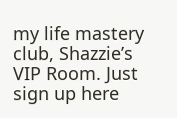my life mastery club, Shazzie’s VIP Room. Just sign up here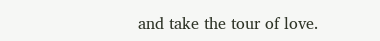and take the tour of love.